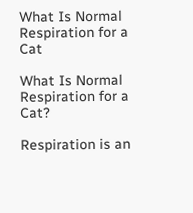What Is Normal Respiration for a Cat

What Is Normal Respiration for a Cat?

Respiration is an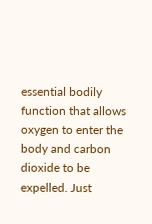essential bodily function that allows oxygen to enter the body and carbon dioxide to be expelled. Just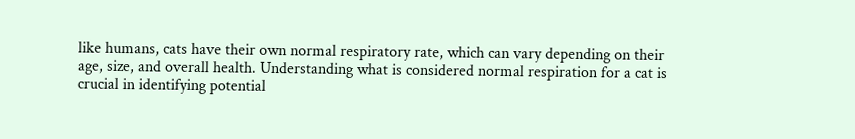like humans, cats have their own normal respiratory rate, which can vary depending on their age, size, and overall health. Understanding what is considered normal respiration for a cat is crucial in identifying potential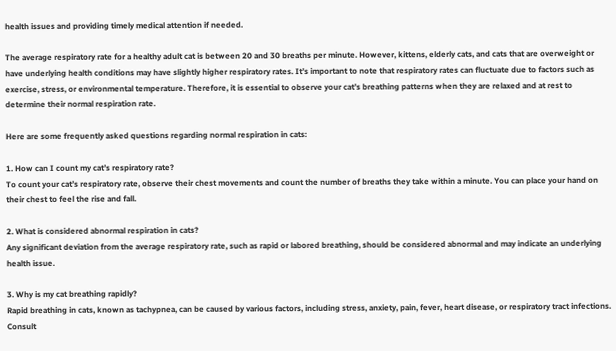health issues and providing timely medical attention if needed.

The average respiratory rate for a healthy adult cat is between 20 and 30 breaths per minute. However, kittens, elderly cats, and cats that are overweight or have underlying health conditions may have slightly higher respiratory rates. It’s important to note that respiratory rates can fluctuate due to factors such as exercise, stress, or environmental temperature. Therefore, it is essential to observe your cat’s breathing patterns when they are relaxed and at rest to determine their normal respiration rate.

Here are some frequently asked questions regarding normal respiration in cats:

1. How can I count my cat’s respiratory rate?
To count your cat’s respiratory rate, observe their chest movements and count the number of breaths they take within a minute. You can place your hand on their chest to feel the rise and fall.

2. What is considered abnormal respiration in cats?
Any significant deviation from the average respiratory rate, such as rapid or labored breathing, should be considered abnormal and may indicate an underlying health issue.

3. Why is my cat breathing rapidly?
Rapid breathing in cats, known as tachypnea, can be caused by various factors, including stress, anxiety, pain, fever, heart disease, or respiratory tract infections. Consult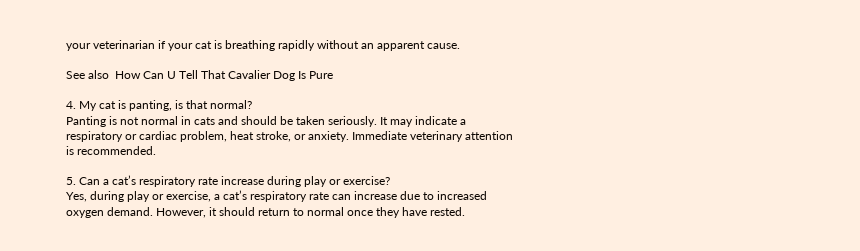your veterinarian if your cat is breathing rapidly without an apparent cause.

See also  How Can U Tell That Cavalier Dog Is Pure

4. My cat is panting, is that normal?
Panting is not normal in cats and should be taken seriously. It may indicate a respiratory or cardiac problem, heat stroke, or anxiety. Immediate veterinary attention is recommended.

5. Can a cat’s respiratory rate increase during play or exercise?
Yes, during play or exercise, a cat’s respiratory rate can increase due to increased oxygen demand. However, it should return to normal once they have rested.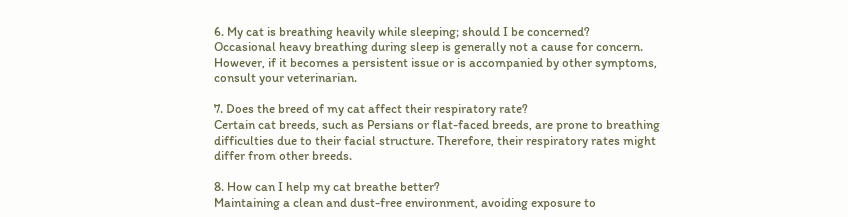6. My cat is breathing heavily while sleeping; should I be concerned?
Occasional heavy breathing during sleep is generally not a cause for concern. However, if it becomes a persistent issue or is accompanied by other symptoms, consult your veterinarian.

7. Does the breed of my cat affect their respiratory rate?
Certain cat breeds, such as Persians or flat-faced breeds, are prone to breathing difficulties due to their facial structure. Therefore, their respiratory rates might differ from other breeds.

8. How can I help my cat breathe better?
Maintaining a clean and dust-free environment, avoiding exposure to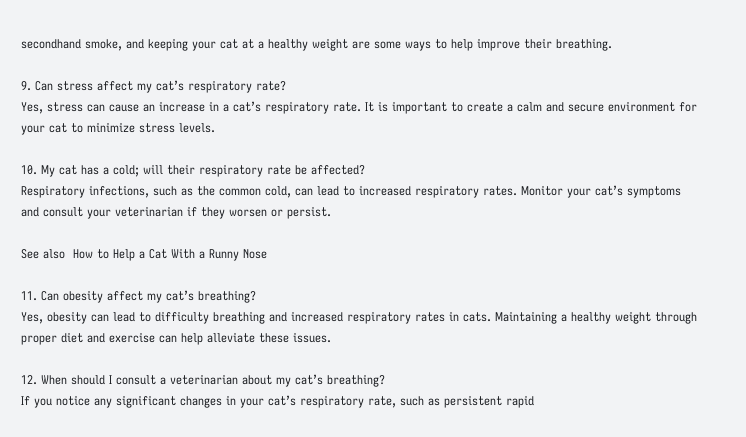secondhand smoke, and keeping your cat at a healthy weight are some ways to help improve their breathing.

9. Can stress affect my cat’s respiratory rate?
Yes, stress can cause an increase in a cat’s respiratory rate. It is important to create a calm and secure environment for your cat to minimize stress levels.

10. My cat has a cold; will their respiratory rate be affected?
Respiratory infections, such as the common cold, can lead to increased respiratory rates. Monitor your cat’s symptoms and consult your veterinarian if they worsen or persist.

See also  How to Help a Cat With a Runny Nose

11. Can obesity affect my cat’s breathing?
Yes, obesity can lead to difficulty breathing and increased respiratory rates in cats. Maintaining a healthy weight through proper diet and exercise can help alleviate these issues.

12. When should I consult a veterinarian about my cat’s breathing?
If you notice any significant changes in your cat’s respiratory rate, such as persistent rapid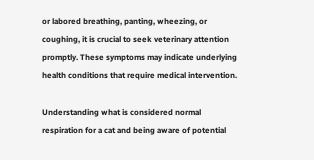or labored breathing, panting, wheezing, or coughing, it is crucial to seek veterinary attention promptly. These symptoms may indicate underlying health conditions that require medical intervention.

Understanding what is considered normal respiration for a cat and being aware of potential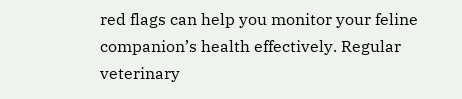red flags can help you monitor your feline companion’s health effectively. Regular veterinary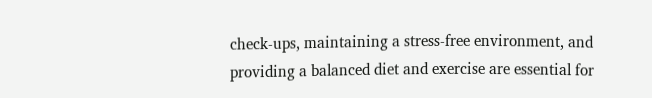check-ups, maintaining a stress-free environment, and providing a balanced diet and exercise are essential for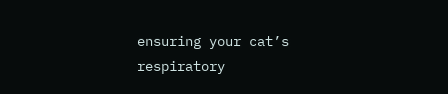ensuring your cat’s respiratory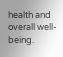health and overall well-being.